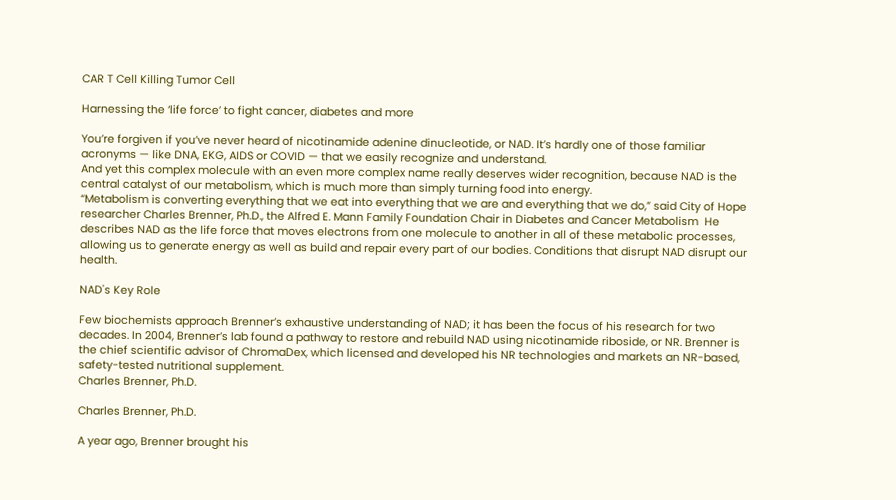CAR T Cell Killing Tumor Cell

Harnessing the ‘life force’ to fight cancer, diabetes and more

You’re forgiven if you’ve never heard of nicotinamide adenine dinucleotide, or NAD. It’s hardly one of those familiar acronyms — like DNA, EKG, AIDS or COVID — that we easily recognize and understand.
And yet this complex molecule with an even more complex name really deserves wider recognition, because NAD is the central catalyst of our metabolism, which is much more than simply turning food into energy.
“Metabolism is converting everything that we eat into everything that we are and everything that we do,” said City of Hope researcher Charles Brenner, Ph.D., the Alfred E. Mann Family Foundation Chair in Diabetes and Cancer Metabolism  He describes NAD as the life force that moves electrons from one molecule to another in all of these metabolic processes, allowing us to generate energy as well as build and repair every part of our bodies. Conditions that disrupt NAD disrupt our health.

NAD's Key Role

Few biochemists approach Brenner’s exhaustive understanding of NAD; it has been the focus of his research for two decades. In 2004, Brenner’s lab found a pathway to restore and rebuild NAD using nicotinamide riboside, or NR. Brenner is the chief scientific advisor of ChromaDex, which licensed and developed his NR technologies and markets an NR-based, safety-tested nutritional supplement.
Charles Brenner, Ph.D.

Charles Brenner, Ph.D.

A year ago, Brenner brought his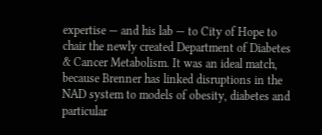expertise — and his lab — to City of Hope to chair the newly created Department of Diabetes & Cancer Metabolism. It was an ideal match, because Brenner has linked disruptions in the NAD system to models of obesity, diabetes and particular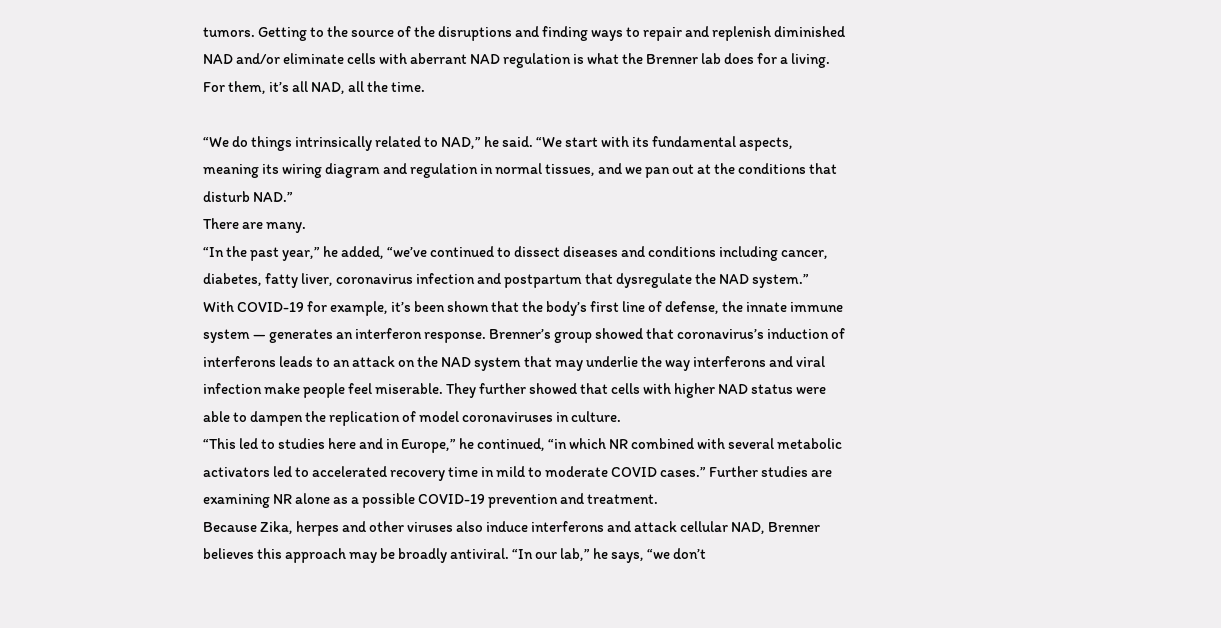tumors. Getting to the source of the disruptions and finding ways to repair and replenish diminished NAD and/or eliminate cells with aberrant NAD regulation is what the Brenner lab does for a living. For them, it’s all NAD, all the time.

“We do things intrinsically related to NAD,” he said. “We start with its fundamental aspects, meaning its wiring diagram and regulation in normal tissues, and we pan out at the conditions that disturb NAD.”
There are many.
“In the past year,” he added, “we’ve continued to dissect diseases and conditions including cancer, diabetes, fatty liver, coronavirus infection and postpartum that dysregulate the NAD system.”
With COVID-19 for example, it’s been shown that the body’s first line of defense, the innate immune system — generates an interferon response. Brenner’s group showed that coronavirus’s induction of interferons leads to an attack on the NAD system that may underlie the way interferons and viral infection make people feel miserable. They further showed that cells with higher NAD status were able to dampen the replication of model coronaviruses in culture.
“This led to studies here and in Europe,” he continued, “in which NR combined with several metabolic activators led to accelerated recovery time in mild to moderate COVID cases.” Further studies are examining NR alone as a possible COVID-19 prevention and treatment.
Because Zika, herpes and other viruses also induce interferons and attack cellular NAD, Brenner believes this approach may be broadly antiviral. “In our lab,” he says, “we don’t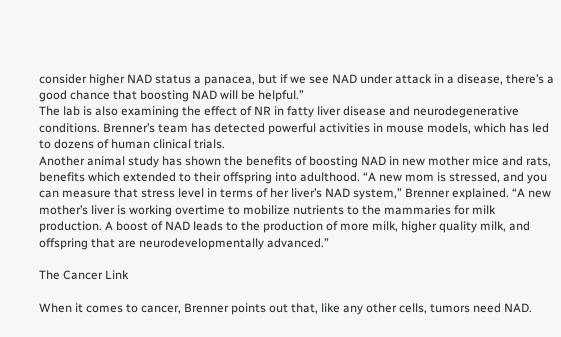consider higher NAD status a panacea, but if we see NAD under attack in a disease, there’s a good chance that boosting NAD will be helpful.”
The lab is also examining the effect of NR in fatty liver disease and neurodegenerative conditions. Brenner’s team has detected powerful activities in mouse models, which has led to dozens of human clinical trials.
Another animal study has shown the benefits of boosting NAD in new mother mice and rats, benefits which extended to their offspring into adulthood. “A new mom is stressed, and you can measure that stress level in terms of her liver’s NAD system,” Brenner explained. “A new mother’s liver is working overtime to mobilize nutrients to the mammaries for milk production. A boost of NAD leads to the production of more milk, higher quality milk, and offspring that are neurodevelopmentally advanced.”

The Cancer Link

When it comes to cancer, Brenner points out that, like any other cells, tumors need NAD.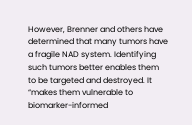However, Brenner and others have determined that many tumors have a fragile NAD system. Identifying such tumors better enables them to be targeted and destroyed. It “makes them vulnerable to biomarker-informed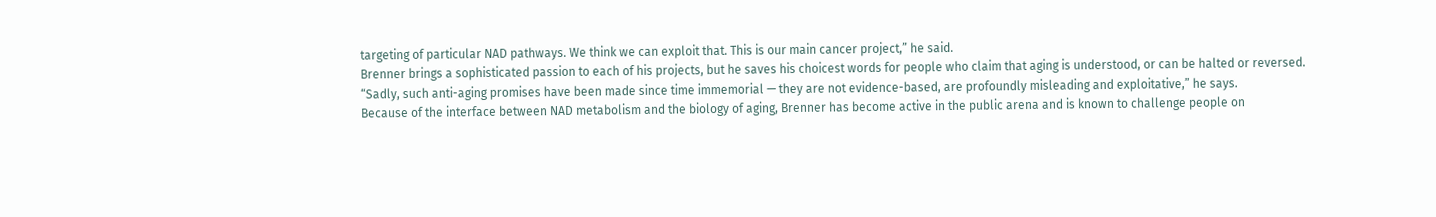targeting of particular NAD pathways. We think we can exploit that. This is our main cancer project,” he said.
Brenner brings a sophisticated passion to each of his projects, but he saves his choicest words for people who claim that aging is understood, or can be halted or reversed.
“Sadly, such anti-aging promises have been made since time immemorial — they are not evidence-based, are profoundly misleading and exploitative,” he says.
Because of the interface between NAD metabolism and the biology of aging, Brenner has become active in the public arena and is known to challenge people on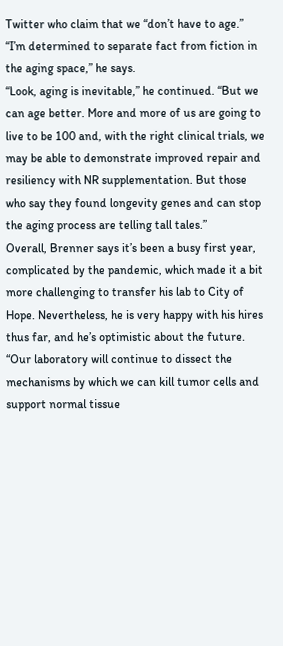Twitter who claim that we “don’t have to age.” “I’m determined to separate fact from fiction in the aging space,” he says.
“Look, aging is inevitable,” he continued. “But we can age better. More and more of us are going to live to be 100 and, with the right clinical trials, we may be able to demonstrate improved repair and resiliency with NR supplementation. But those who say they found longevity genes and can stop the aging process are telling tall tales.”
Overall, Brenner says it’s been a busy first year, complicated by the pandemic, which made it a bit more challenging to transfer his lab to City of Hope. Nevertheless, he is very happy with his hires thus far, and he’s optimistic about the future. “Our laboratory will continue to dissect the mechanisms by which we can kill tumor cells and support normal tissue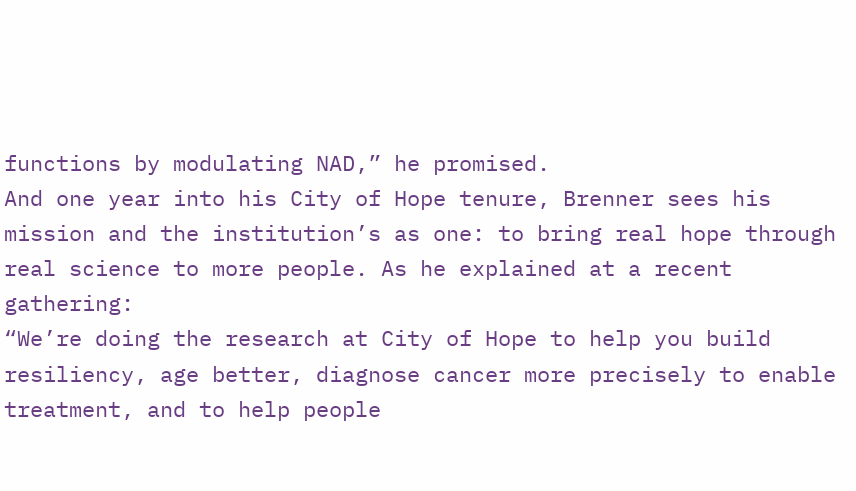functions by modulating NAD,” he promised.
And one year into his City of Hope tenure, Brenner sees his mission and the institution’s as one: to bring real hope through real science to more people. As he explained at a recent gathering:
“We’re doing the research at City of Hope to help you build resiliency, age better, diagnose cancer more precisely to enable treatment, and to help people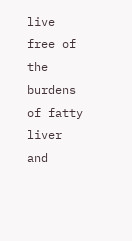live free of the burdens of fatty liver and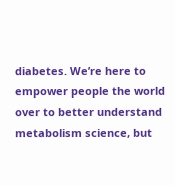diabetes. We’re here to empower people the world over to better understand metabolism science, but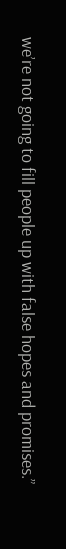we’re not going to fill people up with false hopes and promises.”